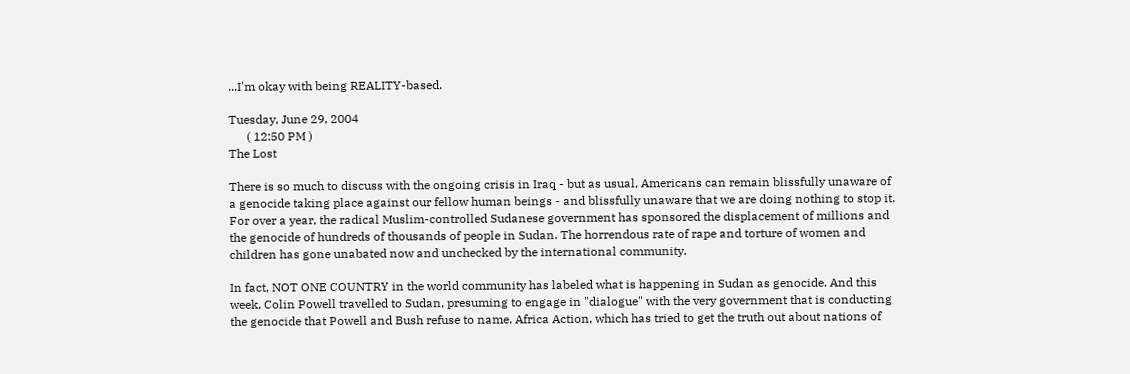...I'm okay with being REALITY-based.

Tuesday, June 29, 2004
      ( 12:50 PM )
The Lost

There is so much to discuss with the ongoing crisis in Iraq - but as usual, Americans can remain blissfully unaware of a genocide taking place against our fellow human beings - and blissfully unaware that we are doing nothing to stop it. For over a year, the radical Muslim-controlled Sudanese government has sponsored the displacement of millions and the genocide of hundreds of thousands of people in Sudan. The horrendous rate of rape and torture of women and children has gone unabated now and unchecked by the international community.

In fact, NOT ONE COUNTRY in the world community has labeled what is happening in Sudan as genocide. And this week, Colin Powell travelled to Sudan, presuming to engage in "dialogue" with the very government that is conducting the genocide that Powell and Bush refuse to name. Africa Action, which has tried to get the truth out about nations of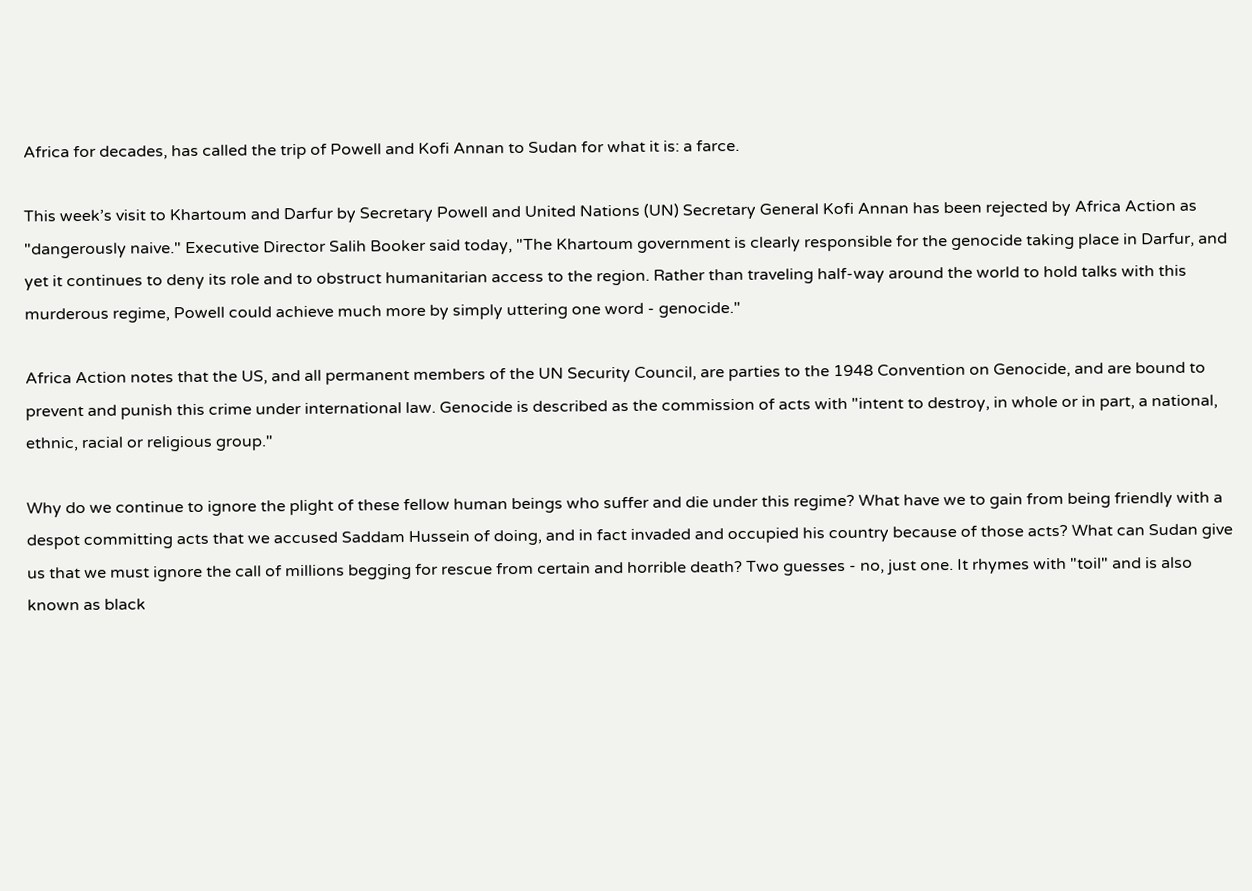Africa for decades, has called the trip of Powell and Kofi Annan to Sudan for what it is: a farce.

This week’s visit to Khartoum and Darfur by Secretary Powell and United Nations (UN) Secretary General Kofi Annan has been rejected by Africa Action as "dangerously naive." Executive Director Salih Booker said today, "The Khartoum government is clearly responsible for the genocide taking place in Darfur, and yet it continues to deny its role and to obstruct humanitarian access to the region. Rather than traveling half-way around the world to hold talks with this murderous regime, Powell could achieve much more by simply uttering one word - genocide."

Africa Action notes that the US, and all permanent members of the UN Security Council, are parties to the 1948 Convention on Genocide, and are bound to prevent and punish this crime under international law. Genocide is described as the commission of acts with "intent to destroy, in whole or in part, a national, ethnic, racial or religious group."

Why do we continue to ignore the plight of these fellow human beings who suffer and die under this regime? What have we to gain from being friendly with a despot committing acts that we accused Saddam Hussein of doing, and in fact invaded and occupied his country because of those acts? What can Sudan give us that we must ignore the call of millions begging for rescue from certain and horrible death? Two guesses - no, just one. It rhymes with "toil" and is also known as black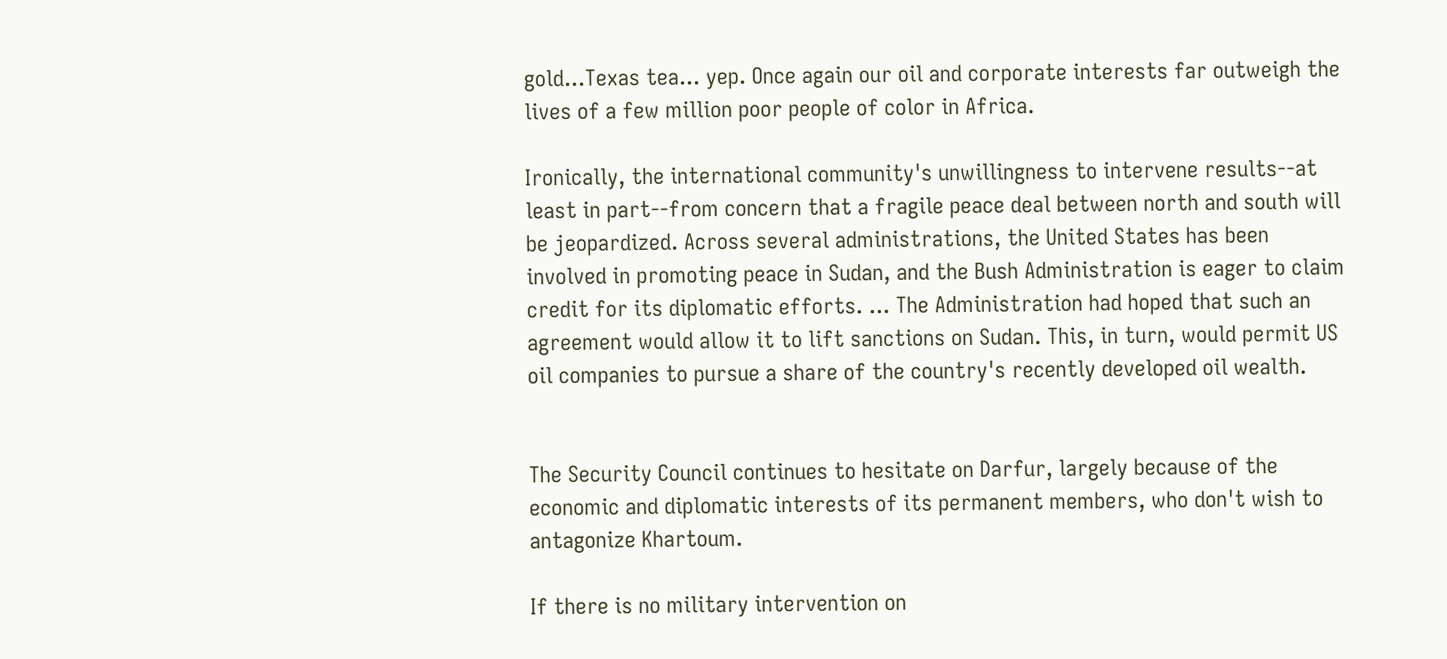gold...Texas tea... yep. Once again our oil and corporate interests far outweigh the lives of a few million poor people of color in Africa.

Ironically, the international community's unwillingness to intervene results--at least in part--from concern that a fragile peace deal between north and south will be jeopardized. Across several administrations, the United States has been involved in promoting peace in Sudan, and the Bush Administration is eager to claim credit for its diplomatic efforts. ... The Administration had hoped that such an agreement would allow it to lift sanctions on Sudan. This, in turn, would permit US oil companies to pursue a share of the country's recently developed oil wealth.


The Security Council continues to hesitate on Darfur, largely because of the economic and diplomatic interests of its permanent members, who don't wish to antagonize Khartoum.

If there is no military intervention on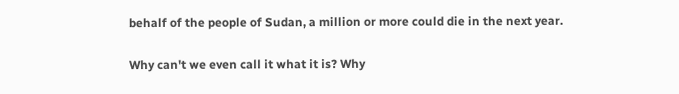behalf of the people of Sudan, a million or more could die in the next year.

Why can't we even call it what it is? Why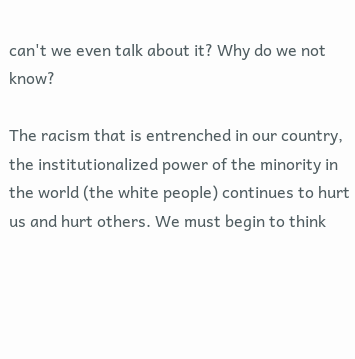can't we even talk about it? Why do we not know?

The racism that is entrenched in our country, the institutionalized power of the minority in the world (the white people) continues to hurt us and hurt others. We must begin to think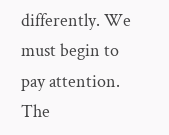differently. We must begin to pay attention. The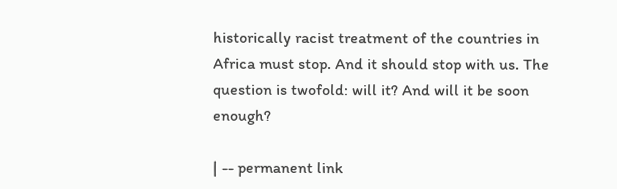historically racist treatment of the countries in Africa must stop. And it should stop with us. The question is twofold: will it? And will it be soon enough?

| -- permanent link